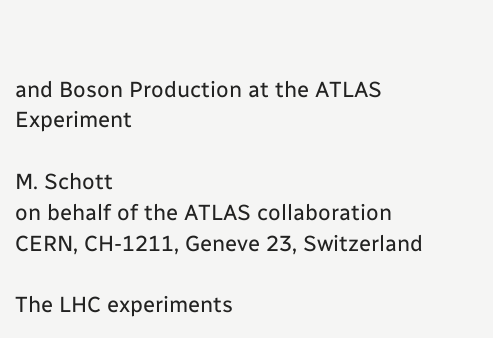and Boson Production at the ATLAS Experiment

M. Schott
on behalf of the ATLAS collaboration
CERN, CH-1211, Geneve 23, Switzerland

The LHC experiments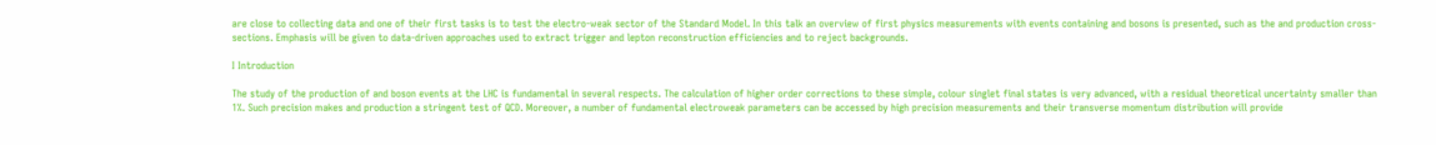are close to collecting data and one of their first tasks is to test the electro-weak sector of the Standard Model. In this talk an overview of first physics measurements with events containing and bosons is presented, such as the and production cross-sections. Emphasis will be given to data-driven approaches used to extract trigger and lepton reconstruction efficiencies and to reject backgrounds.

I Introduction

The study of the production of and boson events at the LHC is fundamental in several respects. The calculation of higher order corrections to these simple, colour singlet final states is very advanced, with a residual theoretical uncertainty smaller than 1%. Such precision makes and production a stringent test of QCD. Moreover, a number of fundamental electroweak parameters can be accessed by high precision measurements and their transverse momentum distribution will provide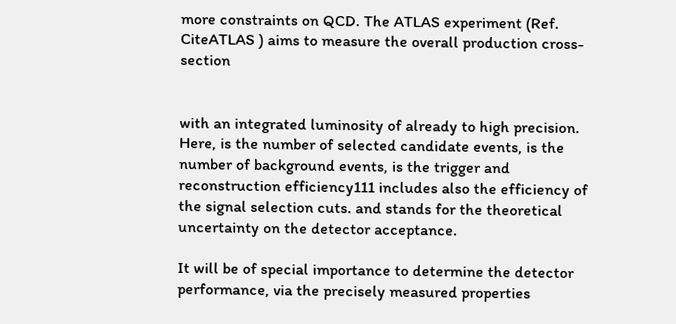more constraints on QCD. The ATLAS experiment (Ref. CiteATLAS ) aims to measure the overall production cross-section


with an integrated luminosity of already to high precision. Here, is the number of selected candidate events, is the number of background events, is the trigger and reconstruction efficiency111 includes also the efficiency of the signal selection cuts. and stands for the theoretical uncertainty on the detector acceptance.

It will be of special importance to determine the detector performance, via the precisely measured properties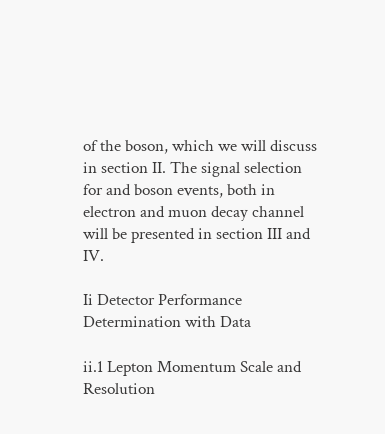of the boson, which we will discuss in section II. The signal selection for and boson events, both in electron and muon decay channel will be presented in section III and IV.

Ii Detector Performance Determination with Data

ii.1 Lepton Momentum Scale and Resolution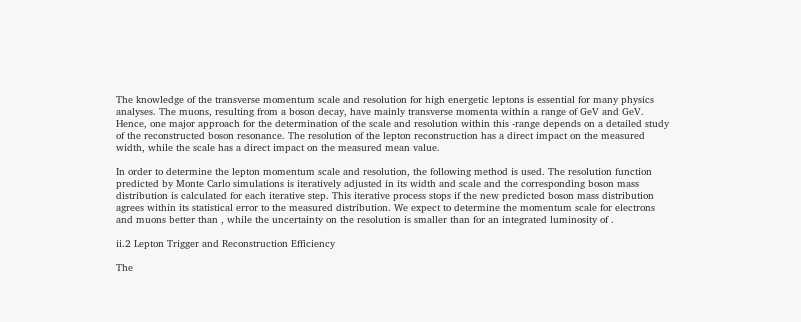The knowledge of the transverse momentum scale and resolution for high energetic leptons is essential for many physics analyses. The muons, resulting from a boson decay, have mainly transverse momenta within a range of GeV and GeV. Hence, one major approach for the determination of the scale and resolution within this -range depends on a detailed study of the reconstructed boson resonance. The resolution of the lepton reconstruction has a direct impact on the measured width, while the scale has a direct impact on the measured mean value.

In order to determine the lepton momentum scale and resolution, the following method is used. The resolution function predicted by Monte Carlo simulations is iteratively adjusted in its width and scale and the corresponding boson mass distribution is calculated for each iterative step. This iterative process stops if the new predicted boson mass distribution agrees within its statistical error to the measured distribution. We expect to determine the momentum scale for electrons and muons better than , while the uncertainty on the resolution is smaller than for an integrated luminosity of .

ii.2 Lepton Trigger and Reconstruction Efficiency

The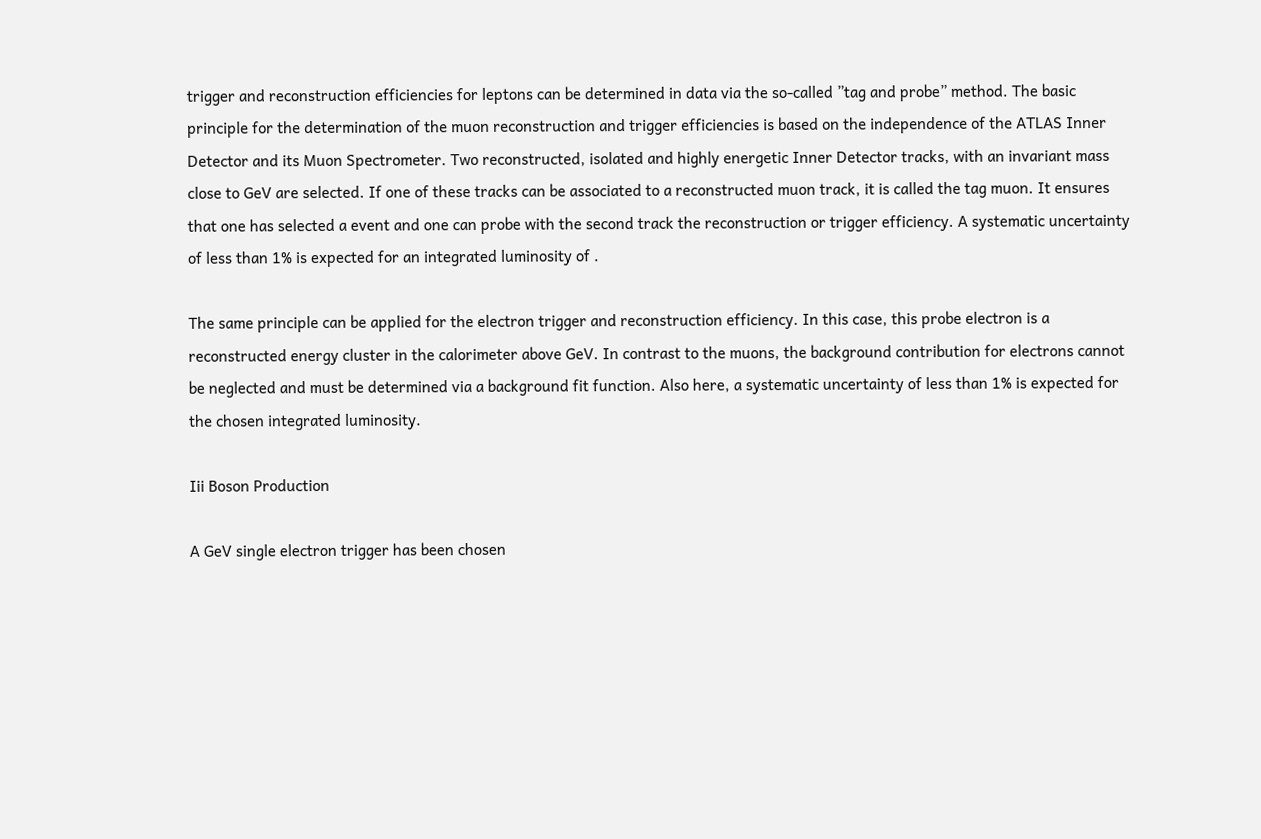trigger and reconstruction efficiencies for leptons can be determined in data via the so-called ”tag and probe” method. The basic principle for the determination of the muon reconstruction and trigger efficiencies is based on the independence of the ATLAS Inner Detector and its Muon Spectrometer. Two reconstructed, isolated and highly energetic Inner Detector tracks, with an invariant mass close to GeV are selected. If one of these tracks can be associated to a reconstructed muon track, it is called the tag muon. It ensures that one has selected a event and one can probe with the second track the reconstruction or trigger efficiency. A systematic uncertainty of less than 1% is expected for an integrated luminosity of .

The same principle can be applied for the electron trigger and reconstruction efficiency. In this case, this probe electron is a reconstructed energy cluster in the calorimeter above GeV. In contrast to the muons, the background contribution for electrons cannot be neglected and must be determined via a background fit function. Also here, a systematic uncertainty of less than 1% is expected for the chosen integrated luminosity.

Iii Boson Production

A GeV single electron trigger has been chosen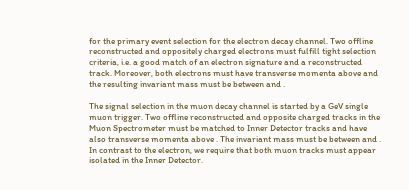for the primary event selection for the electron decay channel. Two offline reconstructed and oppositely charged electrons must fulfill tight selection criteria, i.e. a good match of an electron signature and a reconstructed track. Moreover, both electrons must have transverse momenta above and the resulting invariant mass must be between and .

The signal selection in the muon decay channel is started by a GeV single muon trigger. Two offline reconstructed and opposite charged tracks in the Muon Spectrometer must be matched to Inner Detector tracks and have also transverse momenta above . The invariant mass must be between and . In contrast to the electron, we require that both muon tracks must appear isolated in the Inner Detector.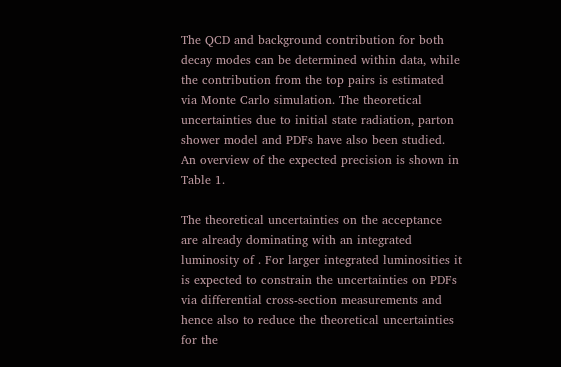The QCD and background contribution for both decay modes can be determined within data, while the contribution from the top pairs is estimated via Monte Carlo simulation. The theoretical uncertainties due to initial state radiation, parton shower model and PDFs have also been studied. An overview of the expected precision is shown in Table 1.

The theoretical uncertainties on the acceptance are already dominating with an integrated luminosity of . For larger integrated luminosities it is expected to constrain the uncertainties on PDFs via differential cross-section measurements and hence also to reduce the theoretical uncertainties for the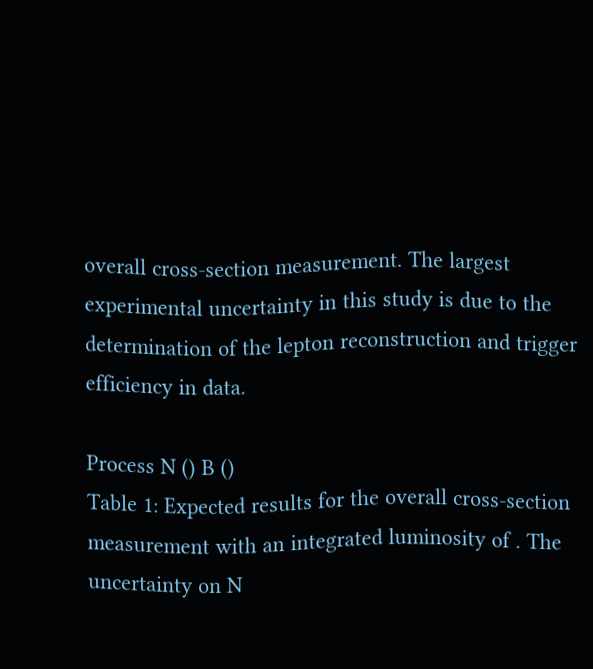overall cross-section measurement. The largest experimental uncertainty in this study is due to the determination of the lepton reconstruction and trigger efficiency in data.

Process N () B ()
Table 1: Expected results for the overall cross-section measurement with an integrated luminosity of . The uncertainty on N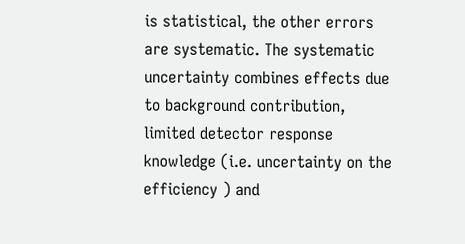is statistical, the other errors are systematic. The systematic uncertainty combines effects due to background contribution, limited detector response knowledge (i.e. uncertainty on the efficiency ) and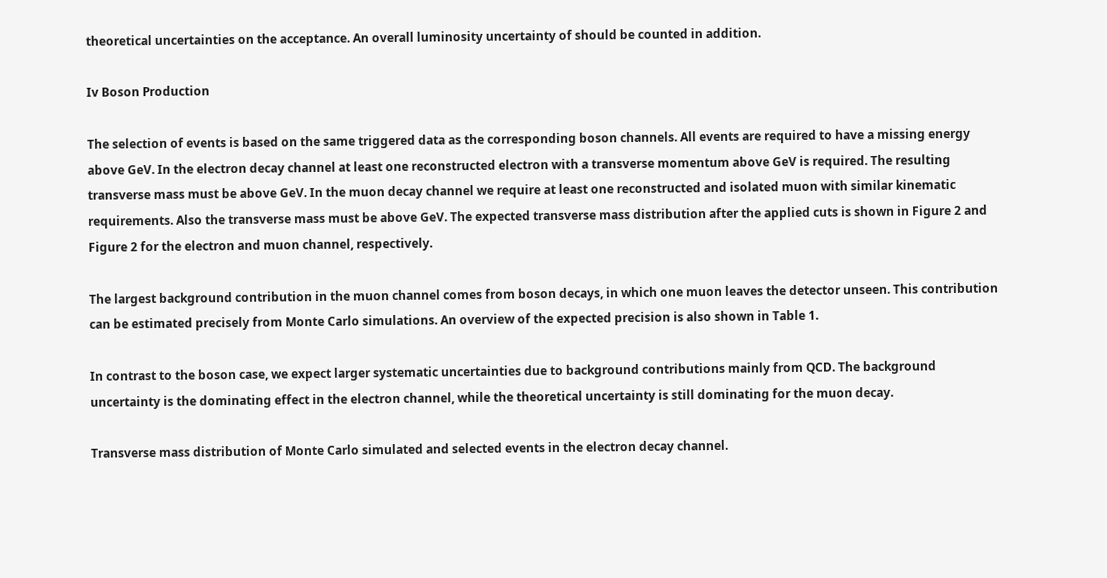theoretical uncertainties on the acceptance. An overall luminosity uncertainty of should be counted in addition.

Iv Boson Production

The selection of events is based on the same triggered data as the corresponding boson channels. All events are required to have a missing energy above GeV. In the electron decay channel at least one reconstructed electron with a transverse momentum above GeV is required. The resulting transverse mass must be above GeV. In the muon decay channel we require at least one reconstructed and isolated muon with similar kinematic requirements. Also the transverse mass must be above GeV. The expected transverse mass distribution after the applied cuts is shown in Figure 2 and Figure 2 for the electron and muon channel, respectively.

The largest background contribution in the muon channel comes from boson decays, in which one muon leaves the detector unseen. This contribution can be estimated precisely from Monte Carlo simulations. An overview of the expected precision is also shown in Table 1.

In contrast to the boson case, we expect larger systematic uncertainties due to background contributions mainly from QCD. The background uncertainty is the dominating effect in the electron channel, while the theoretical uncertainty is still dominating for the muon decay.

Transverse mass distribution of Monte Carlo simulated and selected events in the electron decay channel.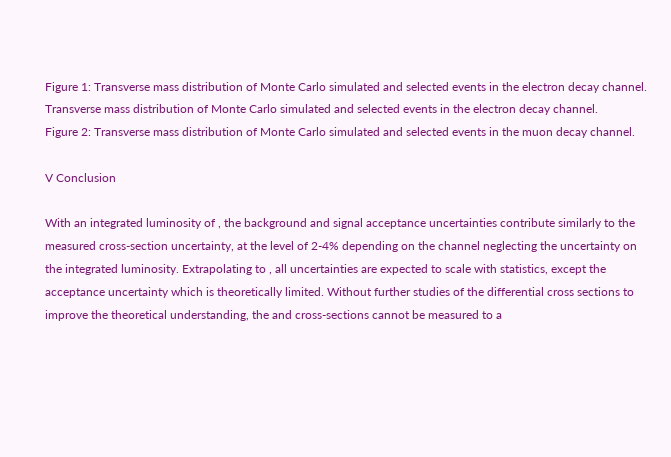Figure 1: Transverse mass distribution of Monte Carlo simulated and selected events in the electron decay channel.
Transverse mass distribution of Monte Carlo simulated and selected events in the electron decay channel.
Figure 2: Transverse mass distribution of Monte Carlo simulated and selected events in the muon decay channel.

V Conclusion

With an integrated luminosity of , the background and signal acceptance uncertainties contribute similarly to the measured cross-section uncertainty, at the level of 2-4% depending on the channel neglecting the uncertainty on the integrated luminosity. Extrapolating to , all uncertainties are expected to scale with statistics, except the acceptance uncertainty which is theoretically limited. Without further studies of the differential cross sections to improve the theoretical understanding, the and cross-sections cannot be measured to a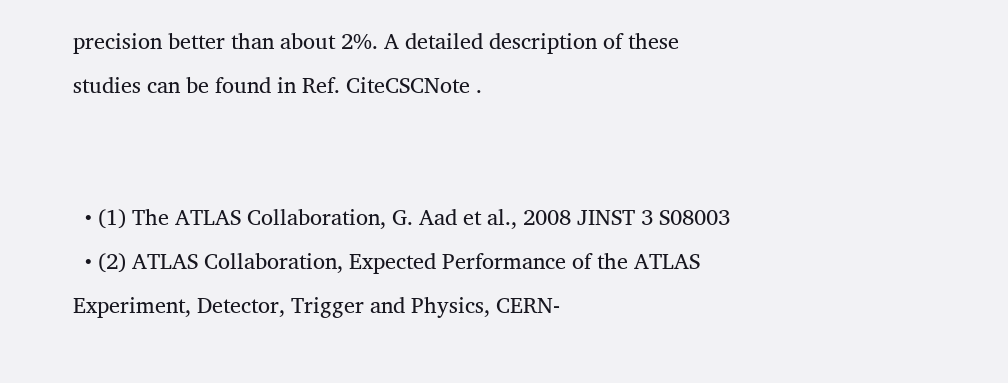precision better than about 2%. A detailed description of these studies can be found in Ref. CiteCSCNote .


  • (1) The ATLAS Collaboration, G. Aad et al., 2008 JINST 3 S08003
  • (2) ATLAS Collaboration, Expected Performance of the ATLAS Experiment, Detector, Trigger and Physics, CERN-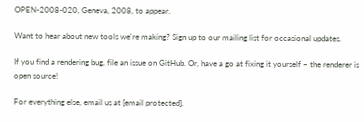OPEN-2008-020, Geneva, 2008, to appear.

Want to hear about new tools we're making? Sign up to our mailing list for occasional updates.

If you find a rendering bug, file an issue on GitHub. Or, have a go at fixing it yourself – the renderer is open source!

For everything else, email us at [email protected].